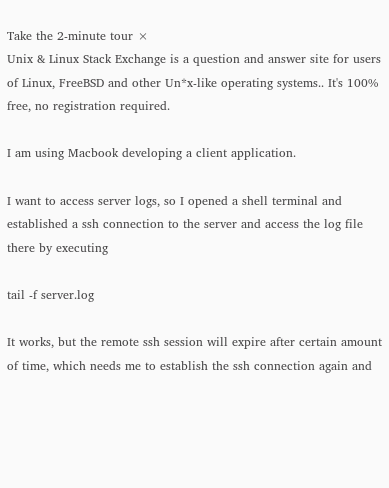Take the 2-minute tour ×
Unix & Linux Stack Exchange is a question and answer site for users of Linux, FreeBSD and other Un*x-like operating systems.. It's 100% free, no registration required.

I am using Macbook developing a client application.

I want to access server logs, so I opened a shell terminal and established a ssh connection to the server and access the log file there by executing

tail -f server.log

It works, but the remote ssh session will expire after certain amount of time, which needs me to establish the ssh connection again and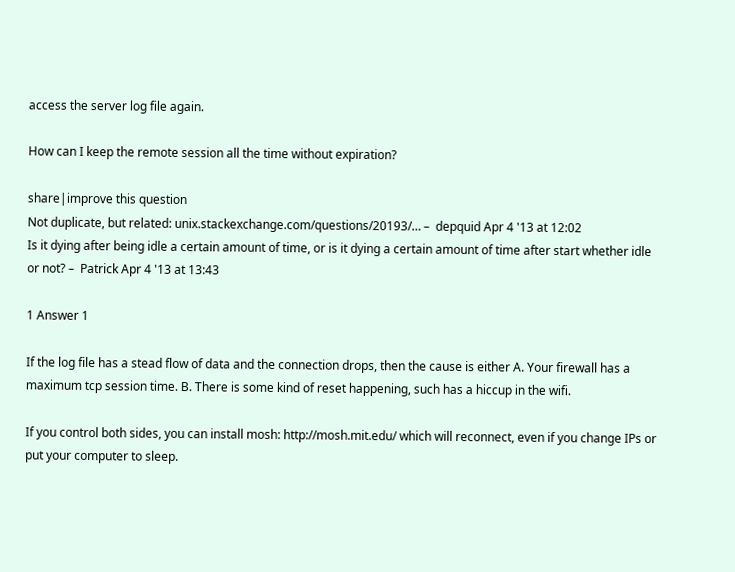access the server log file again.

How can I keep the remote session all the time without expiration?

share|improve this question
Not duplicate, but related: unix.stackexchange.com/questions/20193/… –  depquid Apr 4 '13 at 12:02
Is it dying after being idle a certain amount of time, or is it dying a certain amount of time after start whether idle or not? –  Patrick Apr 4 '13 at 13:43

1 Answer 1

If the log file has a stead flow of data and the connection drops, then the cause is either A. Your firewall has a maximum tcp session time. B. There is some kind of reset happening, such has a hiccup in the wifi.

If you control both sides, you can install mosh: http://mosh.mit.edu/ which will reconnect, even if you change IPs or put your computer to sleep.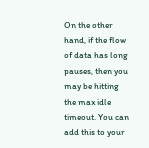On the other hand, if the flow of data has long pauses, then you may be hitting the max idle timeout. You can add this to your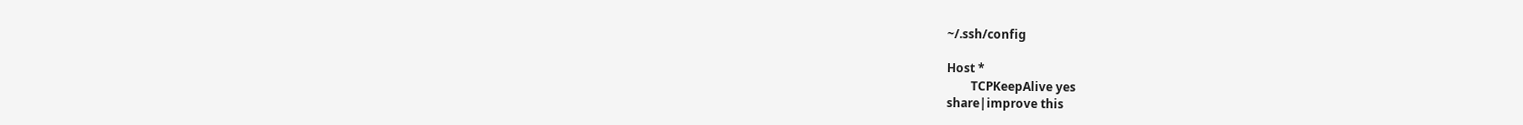~/.ssh/config

Host *
        TCPKeepAlive yes
share|improve this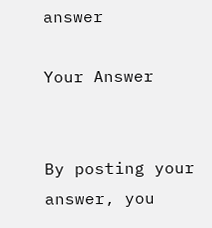answer

Your Answer


By posting your answer, you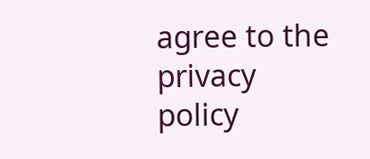agree to the privacy policy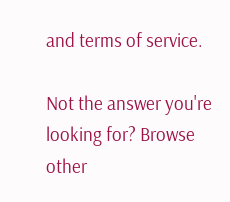and terms of service.

Not the answer you're looking for? Browse other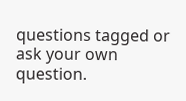questions tagged or ask your own question.